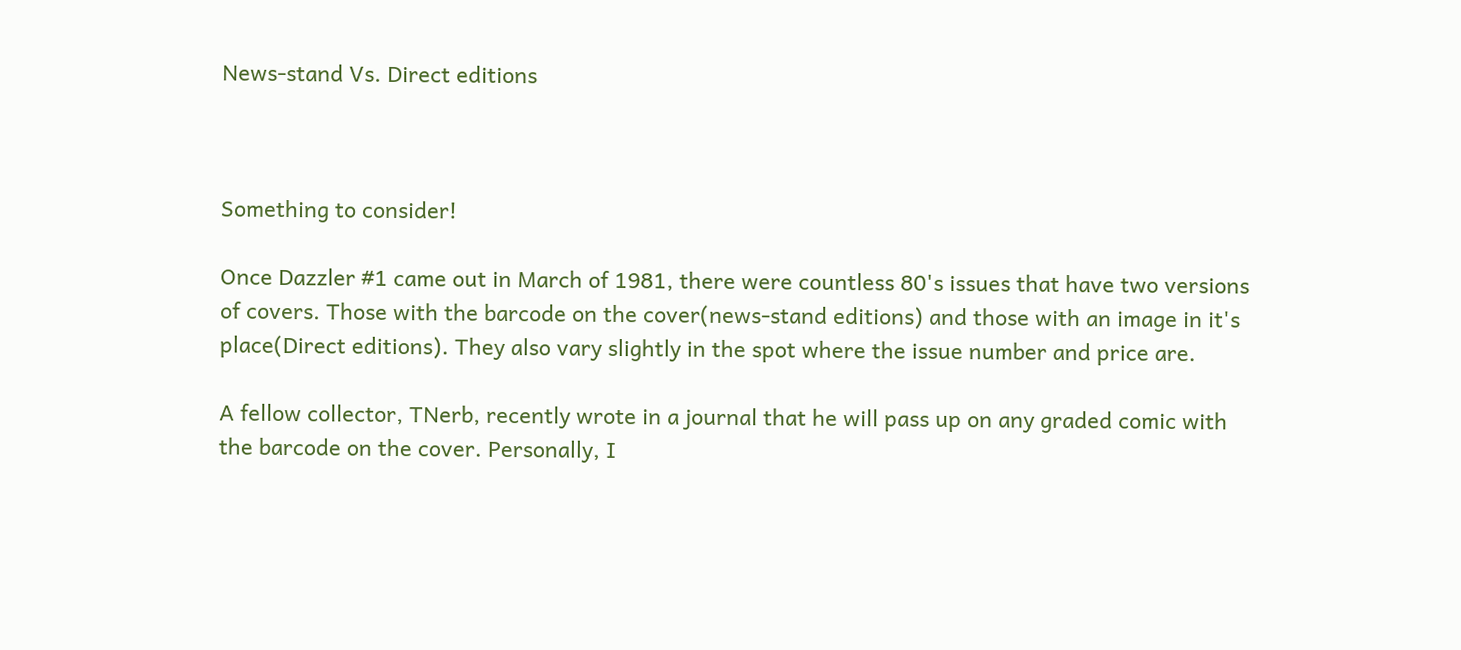News-stand Vs. Direct editions



Something to consider!

Once Dazzler #1 came out in March of 1981, there were countless 80's issues that have two versions of covers. Those with the barcode on the cover(news-stand editions) and those with an image in it's place(Direct editions). They also vary slightly in the spot where the issue number and price are.

A fellow collector, TNerb, recently wrote in a journal that he will pass up on any graded comic with the barcode on the cover. Personally, I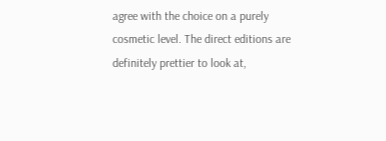agree with the choice on a purely cosmetic level. The direct editions are definitely prettier to look at,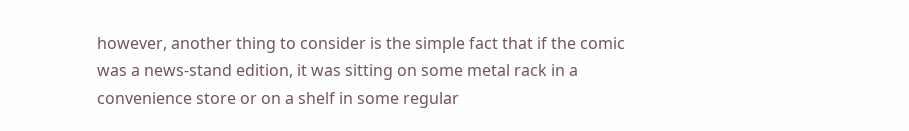however, another thing to consider is the simple fact that if the comic was a news-stand edition, it was sitting on some metal rack in a convenience store or on a shelf in some regular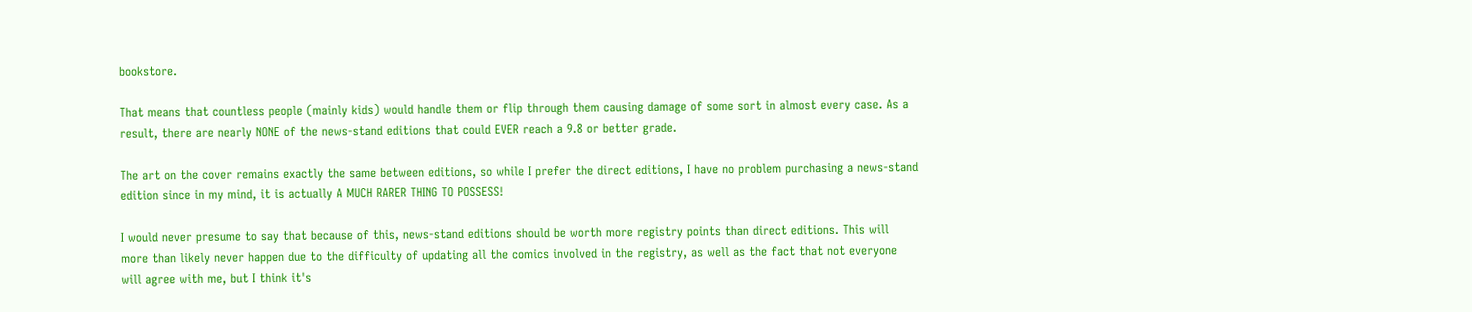bookstore.

That means that countless people (mainly kids) would handle them or flip through them causing damage of some sort in almost every case. As a result, there are nearly NONE of the news-stand editions that could EVER reach a 9.8 or better grade.

The art on the cover remains exactly the same between editions, so while I prefer the direct editions, I have no problem purchasing a news-stand edition since in my mind, it is actually A MUCH RARER THING TO POSSESS!

I would never presume to say that because of this, news-stand editions should be worth more registry points than direct editions. This will more than likely never happen due to the difficulty of updating all the comics involved in the registry, as well as the fact that not everyone will agree with me, but I think it's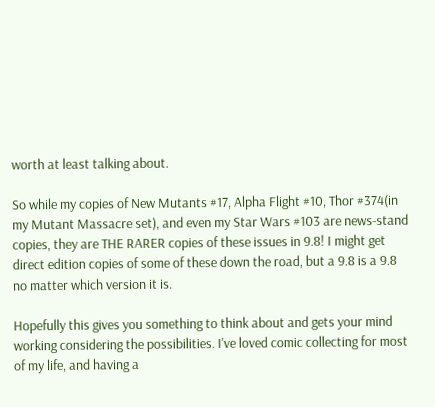worth at least talking about.

So while my copies of New Mutants #17, Alpha Flight #10, Thor #374(in my Mutant Massacre set), and even my Star Wars #103 are news-stand copies, they are THE RARER copies of these issues in 9.8! I might get direct edition copies of some of these down the road, but a 9.8 is a 9.8 no matter which version it is.

Hopefully this gives you something to think about and gets your mind working considering the possibilities. I've loved comic collecting for most of my life, and having a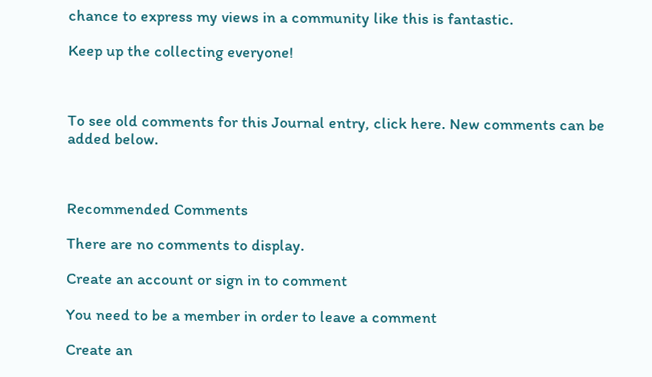chance to express my views in a community like this is fantastic.

Keep up the collecting everyone!



To see old comments for this Journal entry, click here. New comments can be added below.



Recommended Comments

There are no comments to display.

Create an account or sign in to comment

You need to be a member in order to leave a comment

Create an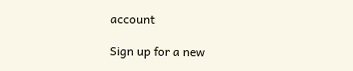account

Sign up for a new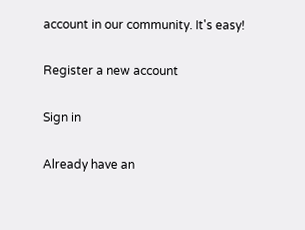account in our community. It's easy!

Register a new account

Sign in

Already have an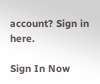account? Sign in here.

Sign In Now